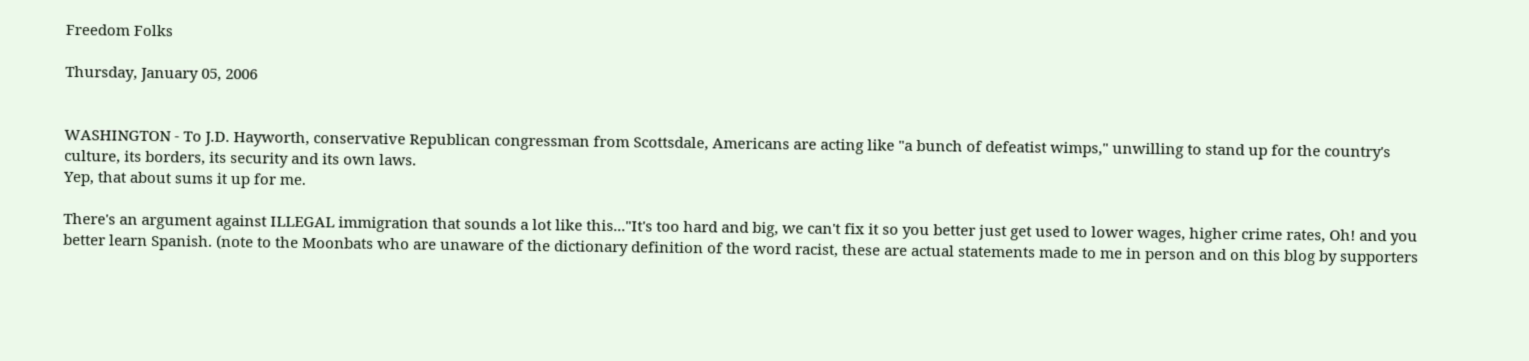Freedom Folks

Thursday, January 05, 2006


WASHINGTON - To J.D. Hayworth, conservative Republican congressman from Scottsdale, Americans are acting like "a bunch of defeatist wimps," unwilling to stand up for the country's culture, its borders, its security and its own laws.
Yep, that about sums it up for me.

There's an argument against ILLEGAL immigration that sounds a lot like this..."It's too hard and big, we can't fix it so you better just get used to lower wages, higher crime rates, Oh! and you better learn Spanish. (note to the Moonbats who are unaware of the dictionary definition of the word racist, these are actual statements made to me in person and on this blog by supporters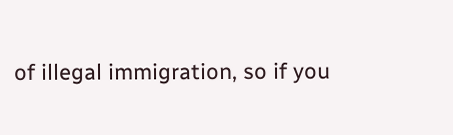of illegal immigration, so if you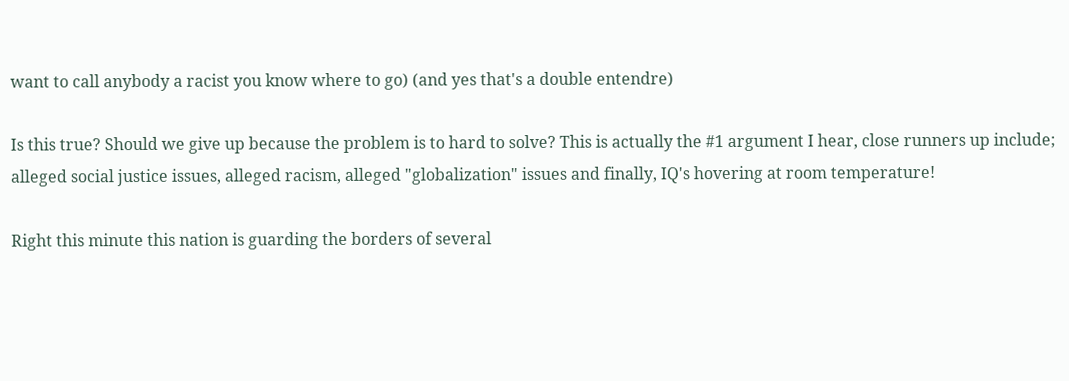want to call anybody a racist you know where to go) (and yes that's a double entendre)

Is this true? Should we give up because the problem is to hard to solve? This is actually the #1 argument I hear, close runners up include; alleged social justice issues, alleged racism, alleged "globalization" issues and finally, IQ's hovering at room temperature!

Right this minute this nation is guarding the borders of several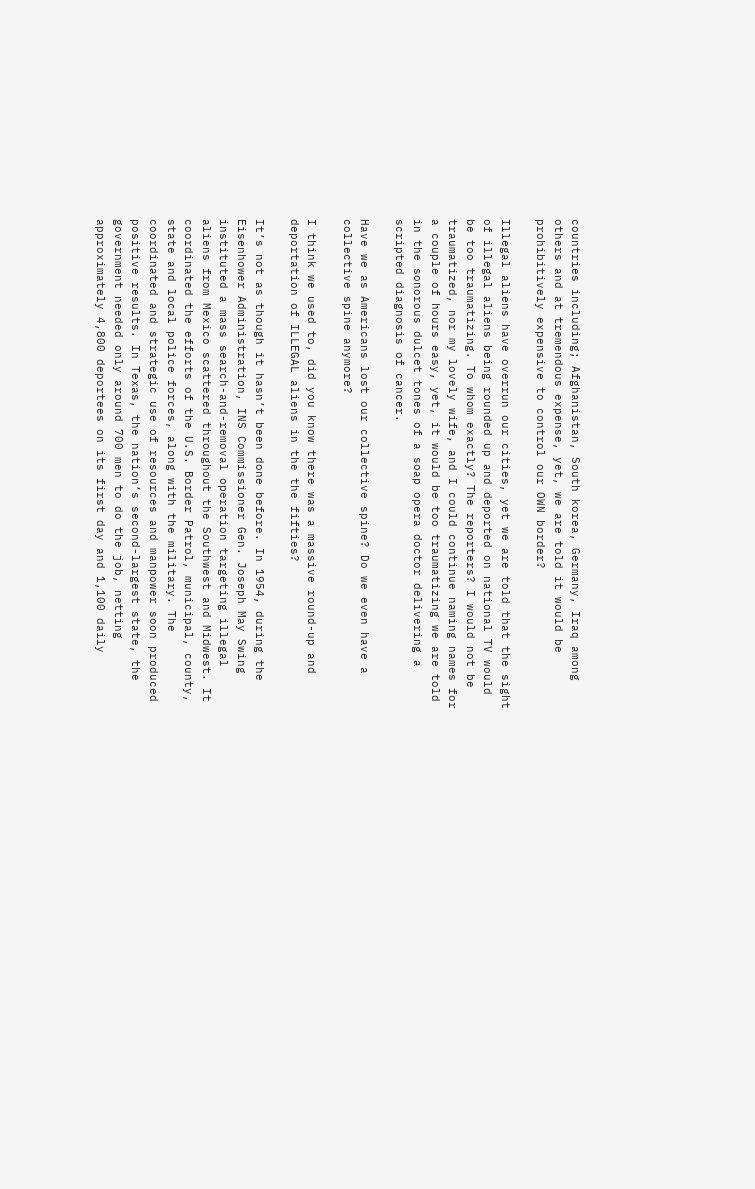countries including; Afghanistan, South korea, Germany, Iraq among others and at tremendous expense, yet, we are told it would be prohibitively expensive to control our OWN border?

Illegal aliens have overrun our cities, yet we are told that the sight of illegal aliens being rounded up and deported on national TV would be too traumatizing. To whom exactly? The reporters? I would not be traumatized, nor my lovely wife, and I could continue naming names for a couple of hours easy, yet, it would be too traumatizing we are told in the sonorous dulcet tones of a soap opera doctor delivering a scripted diagnosis of cancer.

Have we as Americans lost our collective spine? Do we even have a collective spine anymore?

I think we used to, did you know there was a massive round-up and deportation of ILLEGAL aliens in the the fifties?

It’s not as though it hasn’t been done before. In 1954, during the Eisenhower Administration, INS Commissioner Gen. Joseph May Swing instituted a mass search-and-removal operation targeting illegal aliens from Mexico scattered throughout the Southwest and Midwest. It coordinated the efforts of the U.S. Border Patrol, municipal, county, state and local police forces, along with the military. The coordinated and strategic use of resources and manpower soon produced positive results. In Texas, the nation’s second-largest state, the government needed only around 700 men to do the job, netting approximately 4,800 deportees on its first day and 1,100 daily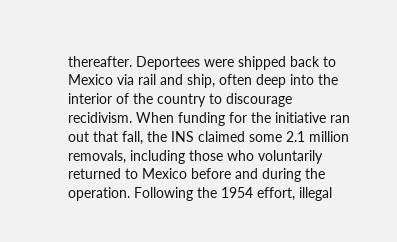thereafter. Deportees were shipped back to Mexico via rail and ship, often deep into the interior of the country to discourage recidivism. When funding for the initiative ran out that fall, the INS claimed some 2.1 million removals, including those who voluntarily returned to Mexico before and during the operation. Following the 1954 effort, illegal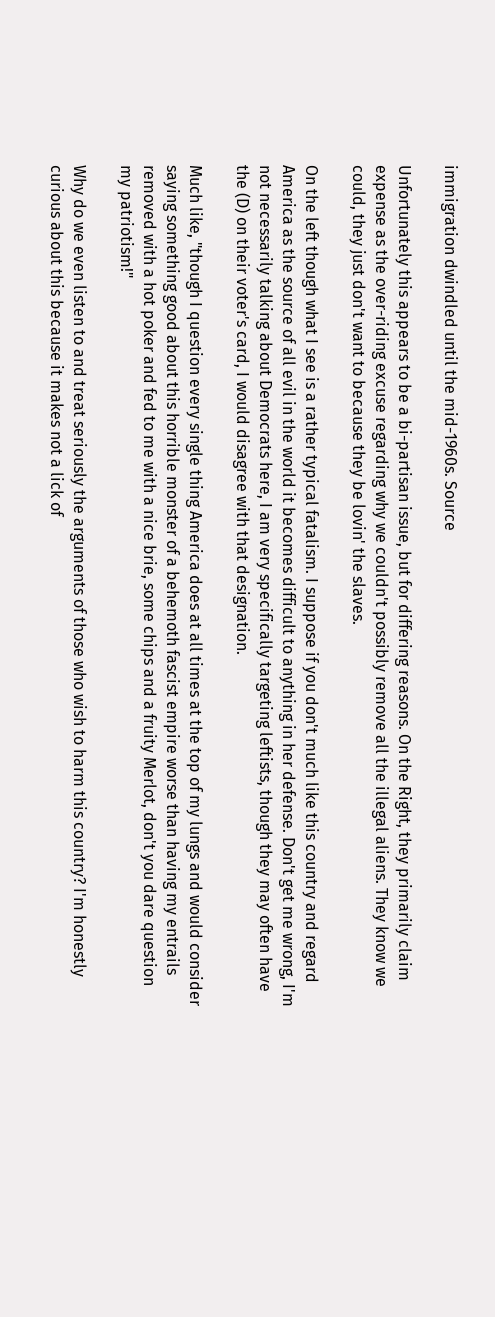immigration dwindled until the mid-1960s. Source

Unfortunately this appears to be a bi-partisan issue, but for differing reasons. On the Right, they primarily claim expense as the over-riding excuse regarding why we couldn't possibly remove all the illegal aliens. They know we could, they just don't want to because they be lovin' the slaves.

On the left though what I see is a rather typical fatalism. I suppose if you don't much like this country and regard America as the source of all evil in the world it becomes difficult to anything in her defense. Don't get me wrong, I'm not necessarily talking about Democrats here, I am very specifically targeting leftists, though they may often have the (D) on their voter's card, I would disagree with that designation.

Much like, "though I question every single thing America does at all times at the top of my lungs and would consider saying something good about this horrible monster of a behemoth fascist empire worse than having my entrails removed with a hot poker and fed to me with a nice brie, some chips and a fruity Merlot, don't you dare question my patriotism!"

Why do we even listen to and treat seriously the arguments of those who wish to harm this country? I'm honestly curious about this because it makes not a lick of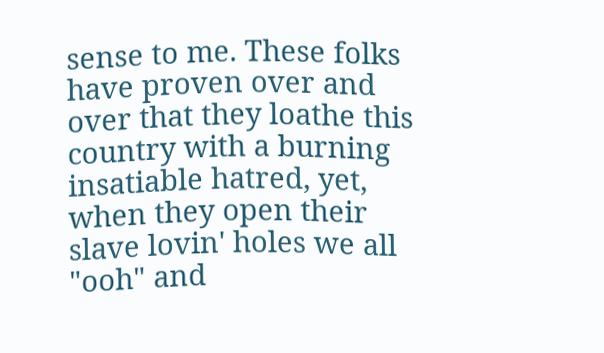sense to me. These folks have proven over and over that they loathe this country with a burning insatiable hatred, yet, when they open their slave lovin' holes we all "ooh" and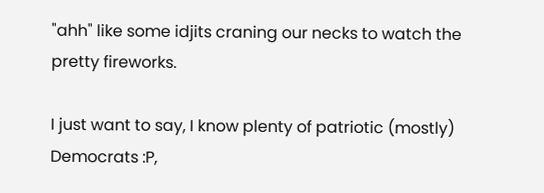"ahh" like some idjits craning our necks to watch the pretty fireworks.

I just want to say, I know plenty of patriotic (mostly) Democrats :P,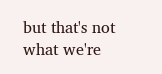but that's not what we're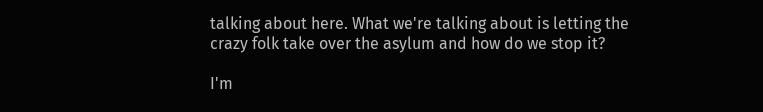talking about here. What we're talking about is letting the crazy folk take over the asylum and how do we stop it?

I'm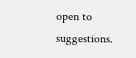open to suggestions.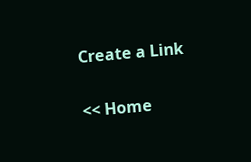Create a Link

<< Home